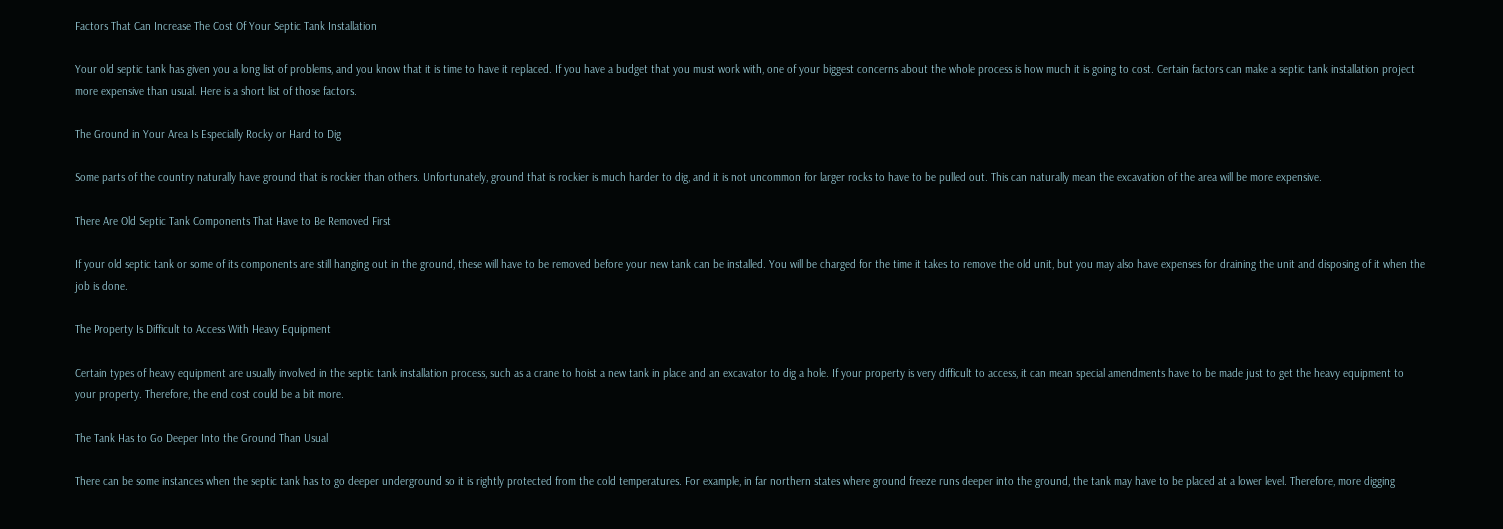Factors That Can Increase The Cost Of Your Septic Tank Installation

Your old septic tank has given you a long list of problems, and you know that it is time to have it replaced. If you have a budget that you must work with, one of your biggest concerns about the whole process is how much it is going to cost. Certain factors can make a septic tank installation project more expensive than usual. Here is a short list of those factors.

The Ground in Your Area Is Especially Rocky or Hard to Dig

Some parts of the country naturally have ground that is rockier than others. Unfortunately, ground that is rockier is much harder to dig, and it is not uncommon for larger rocks to have to be pulled out. This can naturally mean the excavation of the area will be more expensive.

There Are Old Septic Tank Components That Have to Be Removed First

If your old septic tank or some of its components are still hanging out in the ground, these will have to be removed before your new tank can be installed. You will be charged for the time it takes to remove the old unit, but you may also have expenses for draining the unit and disposing of it when the job is done.

The Property Is Difficult to Access With Heavy Equipment

Certain types of heavy equipment are usually involved in the septic tank installation process, such as a crane to hoist a new tank in place and an excavator to dig a hole. If your property is very difficult to access, it can mean special amendments have to be made just to get the heavy equipment to your property. Therefore, the end cost could be a bit more.

The Tank Has to Go Deeper Into the Ground Than Usual

There can be some instances when the septic tank has to go deeper underground so it is rightly protected from the cold temperatures. For example, in far northern states where ground freeze runs deeper into the ground, the tank may have to be placed at a lower level. Therefore, more digging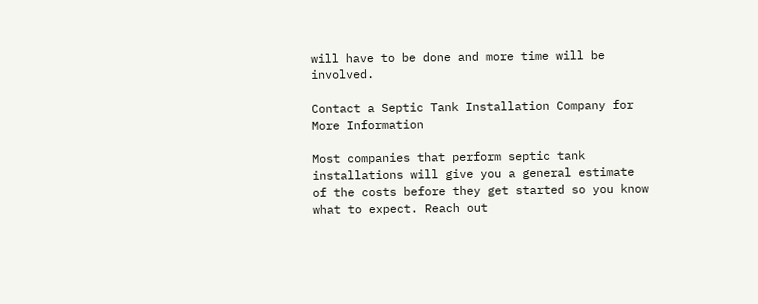will have to be done and more time will be involved.

Contact a Septic Tank Installation Company for More Information

Most companies that perform septic tank installations will give you a general estimate of the costs before they get started so you know what to expect. Reach out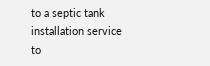to a septic tank installation service to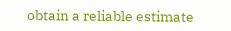obtain a reliable estimate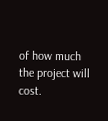of how much the project will cost.